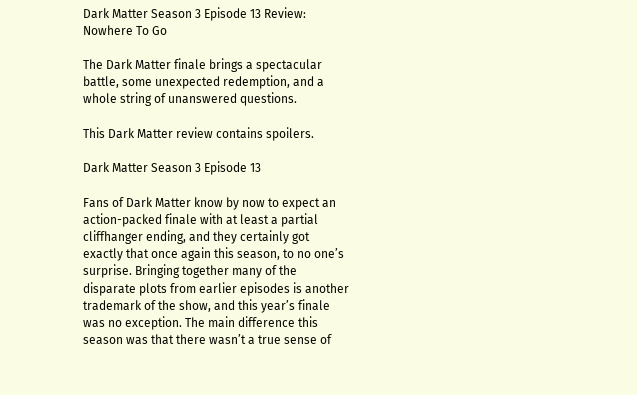Dark Matter Season 3 Episode 13 Review: Nowhere To Go

The Dark Matter finale brings a spectacular battle, some unexpected redemption, and a whole string of unanswered questions.

This Dark Matter review contains spoilers.

Dark Matter Season 3 Episode 13

Fans of Dark Matter know by now to expect an action-packed finale with at least a partial cliffhanger ending, and they certainly got exactly that once again this season, to no one’s surprise. Bringing together many of the disparate plots from earlier episodes is another trademark of the show, and this year’s finale was no exception. The main difference this season was that there wasn’t a true sense of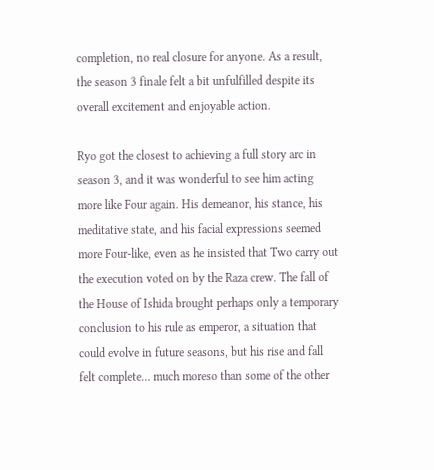completion, no real closure for anyone. As a result, the season 3 finale felt a bit unfulfilled despite its overall excitement and enjoyable action.

Ryo got the closest to achieving a full story arc in season 3, and it was wonderful to see him acting more like Four again. His demeanor, his stance, his meditative state, and his facial expressions seemed more Four-like, even as he insisted that Two carry out the execution voted on by the Raza crew. The fall of the House of Ishida brought perhaps only a temporary conclusion to his rule as emperor, a situation that could evolve in future seasons, but his rise and fall felt complete… much moreso than some of the other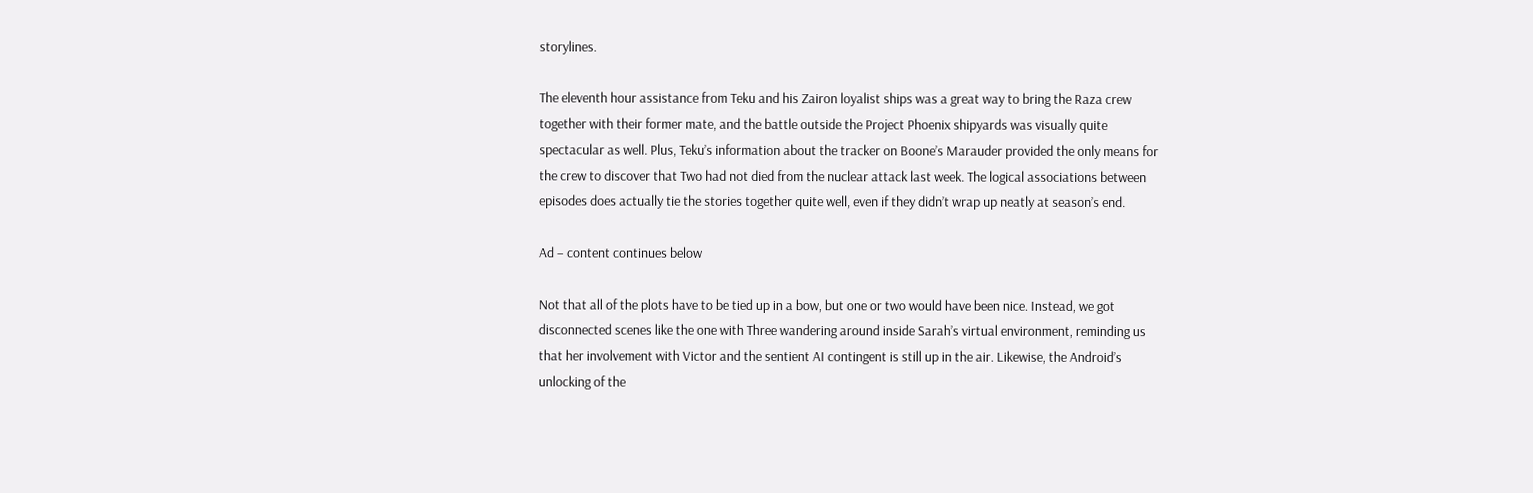storylines.

The eleventh hour assistance from Teku and his Zairon loyalist ships was a great way to bring the Raza crew together with their former mate, and the battle outside the Project Phoenix shipyards was visually quite spectacular as well. Plus, Teku’s information about the tracker on Boone’s Marauder provided the only means for the crew to discover that Two had not died from the nuclear attack last week. The logical associations between episodes does actually tie the stories together quite well, even if they didn’t wrap up neatly at season’s end.

Ad – content continues below

Not that all of the plots have to be tied up in a bow, but one or two would have been nice. Instead, we got disconnected scenes like the one with Three wandering around inside Sarah’s virtual environment, reminding us that her involvement with Victor and the sentient AI contingent is still up in the air. Likewise, the Android’s unlocking of the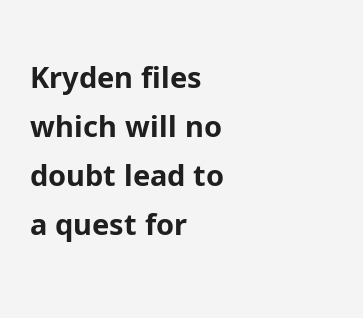Kryden files which will no doubt lead to a quest for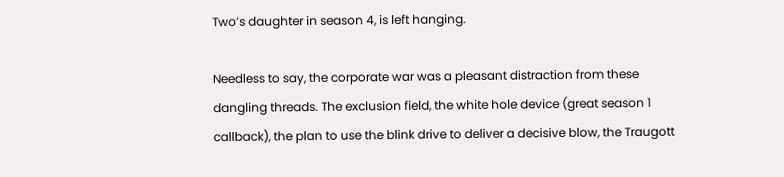Two’s daughter in season 4, is left hanging.

Needless to say, the corporate war was a pleasant distraction from these dangling threads. The exclusion field, the white hole device (great season 1 callback), the plan to use the blink drive to deliver a decisive blow, the Traugott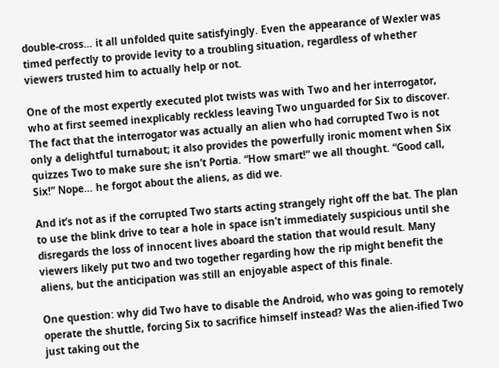double-cross… it all unfolded quite satisfyingly. Even the appearance of Wexler was timed perfectly to provide levity to a troubling situation, regardless of whether viewers trusted him to actually help or not.

One of the most expertly executed plot twists was with Two and her interrogator, who at first seemed inexplicably reckless leaving Two unguarded for Six to discover. The fact that the interrogator was actually an alien who had corrupted Two is not only a delightful turnabout; it also provides the powerfully ironic moment when Six quizzes Two to make sure she isn’t Portia. “How smart!” we all thought. “Good call, Six!” Nope… he forgot about the aliens, as did we.

And it’s not as if the corrupted Two starts acting strangely right off the bat. The plan to use the blink drive to tear a hole in space isn’t immediately suspicious until she disregards the loss of innocent lives aboard the station that would result. Many viewers likely put two and two together regarding how the rip might benefit the aliens, but the anticipation was still an enjoyable aspect of this finale.

One question: why did Two have to disable the Android, who was going to remotely operate the shuttle, forcing Six to sacrifice himself instead? Was the alien-ified Two just taking out the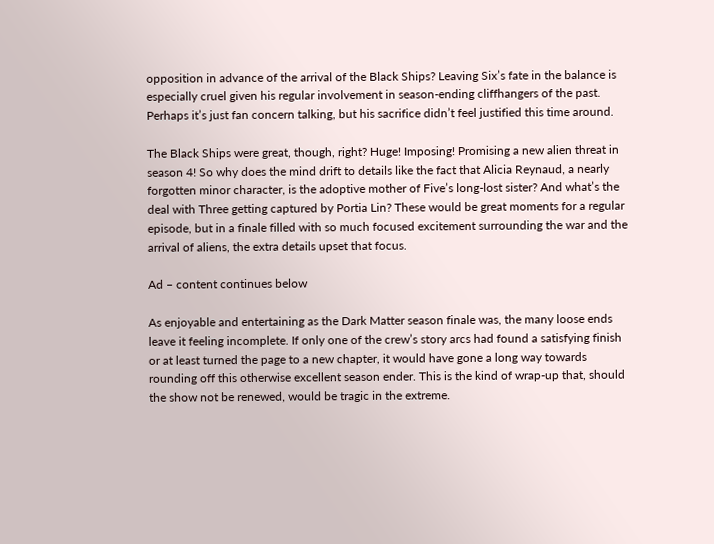opposition in advance of the arrival of the Black Ships? Leaving Six’s fate in the balance is especially cruel given his regular involvement in season-ending cliffhangers of the past. Perhaps it’s just fan concern talking, but his sacrifice didn’t feel justified this time around.

The Black Ships were great, though, right? Huge! Imposing! Promising a new alien threat in season 4! So why does the mind drift to details like the fact that Alicia Reynaud, a nearly forgotten minor character, is the adoptive mother of Five’s long-lost sister? And what’s the deal with Three getting captured by Portia Lin? These would be great moments for a regular episode, but in a finale filled with so much focused excitement surrounding the war and the arrival of aliens, the extra details upset that focus.

Ad – content continues below

As enjoyable and entertaining as the Dark Matter season finale was, the many loose ends leave it feeling incomplete. If only one of the crew’s story arcs had found a satisfying finish or at least turned the page to a new chapter, it would have gone a long way towards rounding off this otherwise excellent season ender. This is the kind of wrap-up that, should the show not be renewed, would be tragic in the extreme.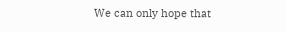We can only hope that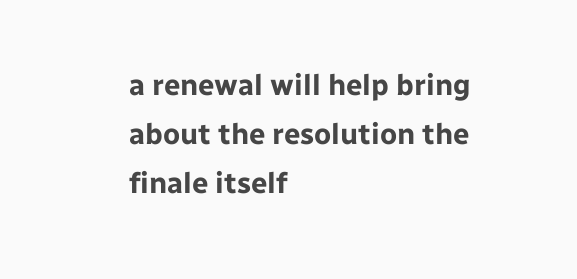a renewal will help bring about the resolution the finale itself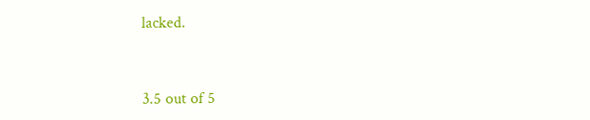lacked.


3.5 out of 5